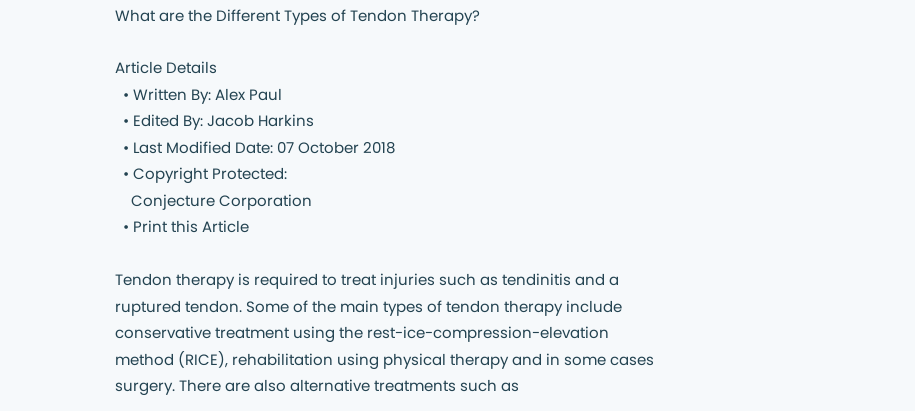What are the Different Types of Tendon Therapy?

Article Details
  • Written By: Alex Paul
  • Edited By: Jacob Harkins
  • Last Modified Date: 07 October 2018
  • Copyright Protected:
    Conjecture Corporation
  • Print this Article

Tendon therapy is required to treat injuries such as tendinitis and a ruptured tendon. Some of the main types of tendon therapy include conservative treatment using the rest-ice-compression-elevation method (RICE), rehabilitation using physical therapy and in some cases surgery. There are also alternative treatments such as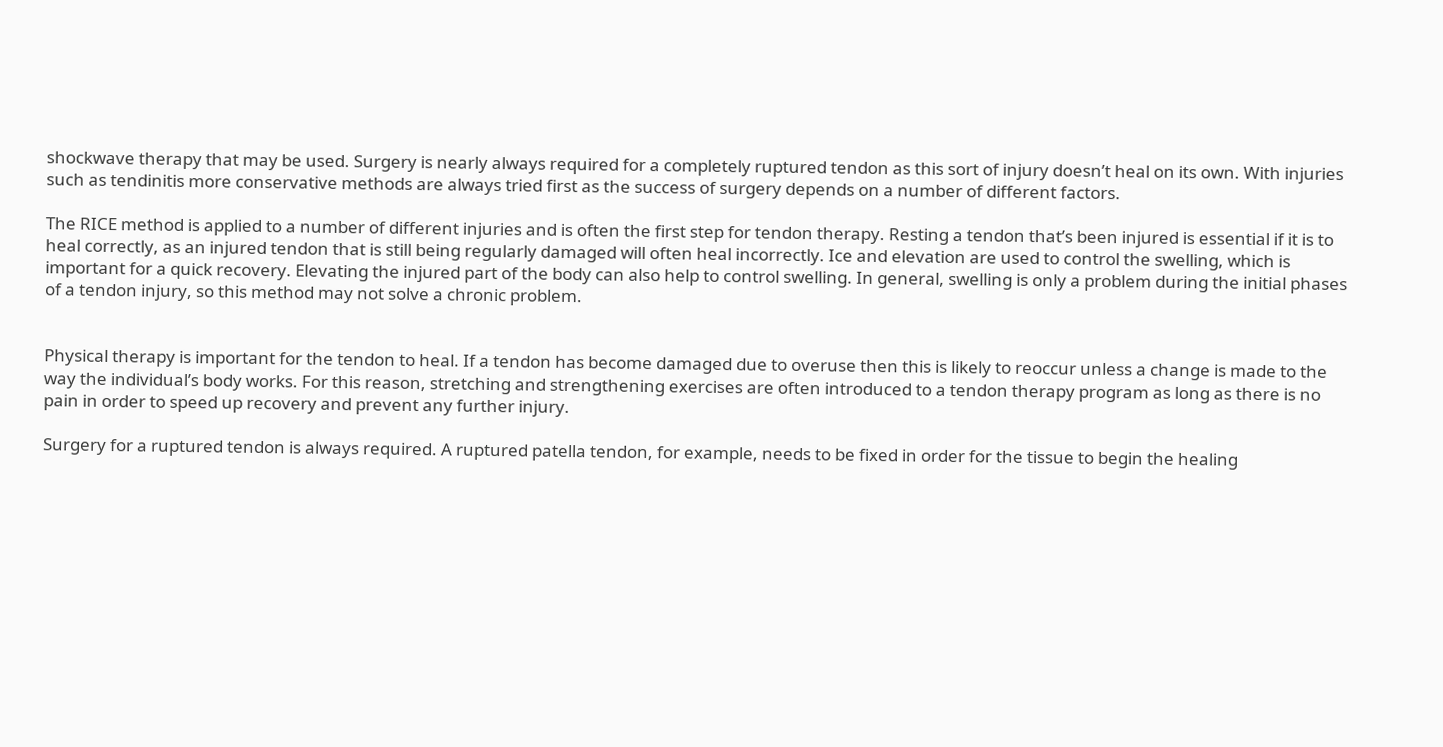shockwave therapy that may be used. Surgery is nearly always required for a completely ruptured tendon as this sort of injury doesn’t heal on its own. With injuries such as tendinitis more conservative methods are always tried first as the success of surgery depends on a number of different factors.

The RICE method is applied to a number of different injuries and is often the first step for tendon therapy. Resting a tendon that’s been injured is essential if it is to heal correctly, as an injured tendon that is still being regularly damaged will often heal incorrectly. Ice and elevation are used to control the swelling, which is important for a quick recovery. Elevating the injured part of the body can also help to control swelling. In general, swelling is only a problem during the initial phases of a tendon injury, so this method may not solve a chronic problem.


Physical therapy is important for the tendon to heal. If a tendon has become damaged due to overuse then this is likely to reoccur unless a change is made to the way the individual’s body works. For this reason, stretching and strengthening exercises are often introduced to a tendon therapy program as long as there is no pain in order to speed up recovery and prevent any further injury.

Surgery for a ruptured tendon is always required. A ruptured patella tendon, for example, needs to be fixed in order for the tissue to begin the healing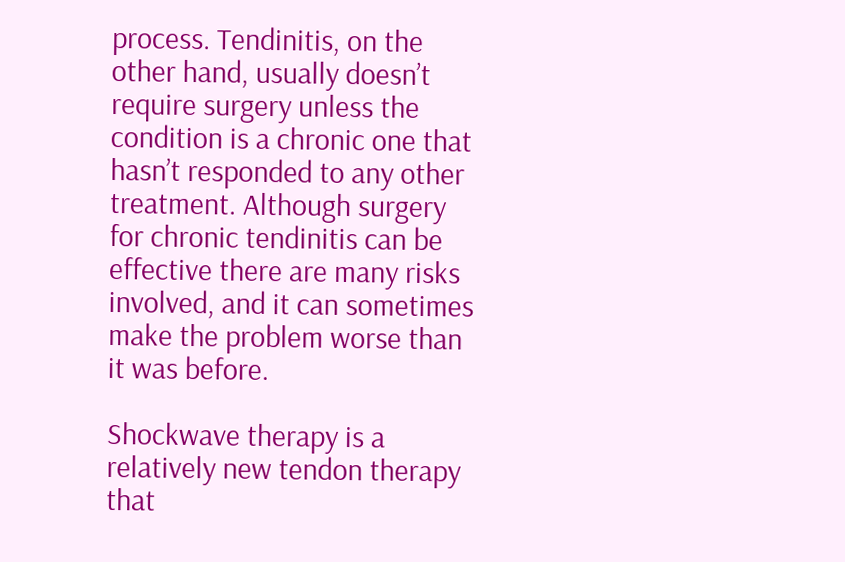process. Tendinitis, on the other hand, usually doesn’t require surgery unless the condition is a chronic one that hasn’t responded to any other treatment. Although surgery for chronic tendinitis can be effective there are many risks involved, and it can sometimes make the problem worse than it was before.

Shockwave therapy is a relatively new tendon therapy that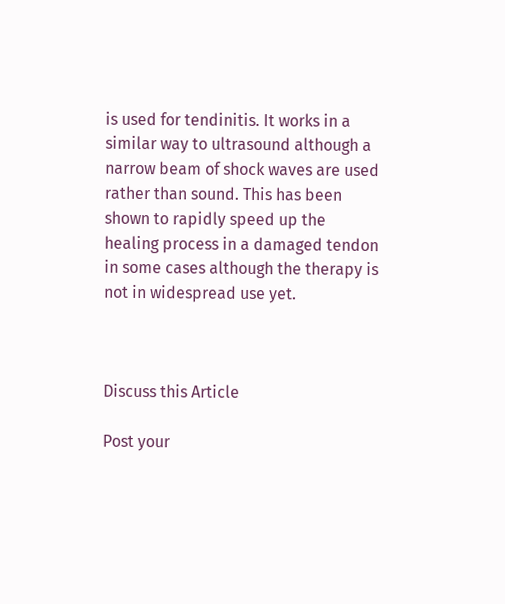is used for tendinitis. It works in a similar way to ultrasound although a narrow beam of shock waves are used rather than sound. This has been shown to rapidly speed up the healing process in a damaged tendon in some cases although the therapy is not in widespread use yet.



Discuss this Article

Post your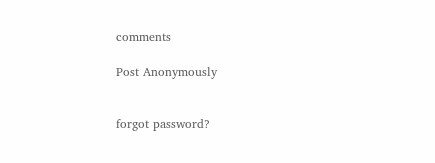comments

Post Anonymously


forgot password?